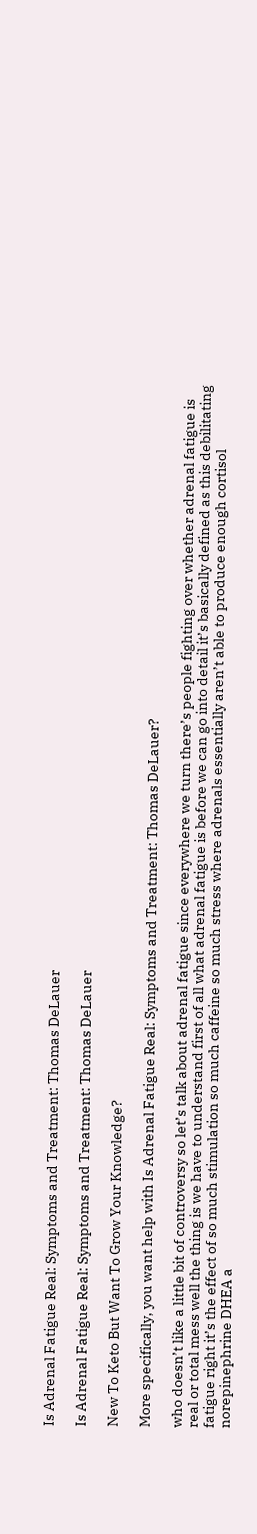Is Adrenal Fatigue Real: Symptoms and Treatment: Thomas DeLauer

Is Adrenal Fatigue Real: Symptoms and Treatment: Thomas DeLauer

New To Keto But Want To Grow Your Knowledge?

More specifically, you want help with Is Adrenal Fatigue Real: Symptoms and Treatment: Thomas DeLauer?

who doesn’t like a little bit of controversy so let’s talk about adrenal fatigue since everywhere we turn there’s people fighting over whether adrenal fatigue is real or total mess well the thing is we have to understand first of all what adrenal fatigue is before we can go into detail it’s basically defined as this debilitating fatigue right it’s the effect of so much stimulation so much caffeine so much stress where adrenals essentially aren’t able to produce enough cortisol norepinephrine DHEA a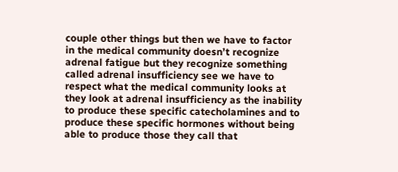couple other things but then we have to factor in the medical community doesn’t recognize adrenal fatigue but they recognize something called adrenal insufficiency see we have to respect what the medical community looks at they look at adrenal insufficiency as the inability to produce these specific catecholamines and to produce these specific hormones without being able to produce those they call that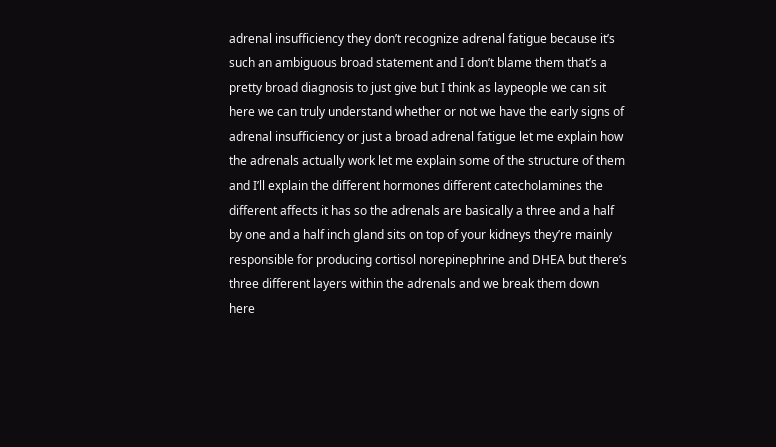adrenal insufficiency they don’t recognize adrenal fatigue because it’s such an ambiguous broad statement and I don’t blame them that’s a pretty broad diagnosis to just give but I think as laypeople we can sit here we can truly understand whether or not we have the early signs of adrenal insufficiency or just a broad adrenal fatigue let me explain how the adrenals actually work let me explain some of the structure of them and I’ll explain the different hormones different catecholamines the different affects it has so the adrenals are basically a three and a half by one and a half inch gland sits on top of your kidneys they’re mainly responsible for producing cortisol norepinephrine and DHEA but there’s three different layers within the adrenals and we break them down here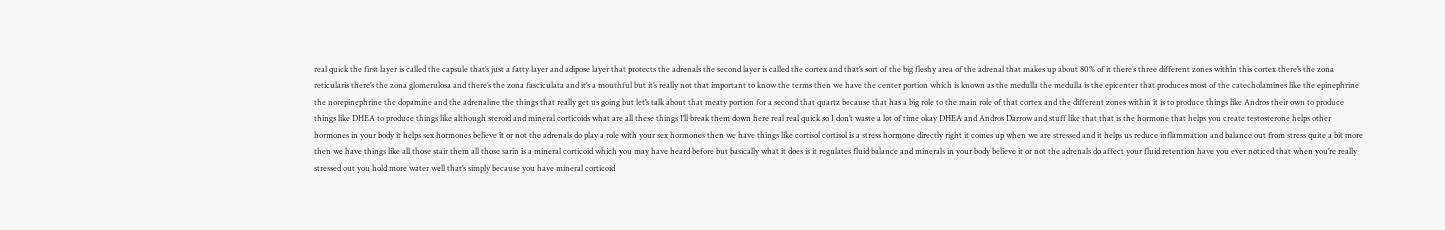real quick the first layer is called the capsule that’s just a fatty layer and adipose layer that protects the adrenals the second layer is called the cortex and that’s sort of the big fleshy area of the adrenal that makes up about 80% of it there’s three different zones within this cortex there’s the zona reticularis there’s the zona glomerulosa and there’s the zona fasciculata and it’s a mouthful but it’s really not that important to know the terms then we have the center portion which is known as the medulla the medulla is the epicenter that produces most of the catecholamines like the epinephrine the norepinephrine the dopamine and the adrenaline the things that really get us going but let’s talk about that meaty portion for a second that quartz because that has a big role to the main role of that cortex and the different zones within it is to produce things like Andros their own to produce things like DHEA to produce things like although steroid and mineral corticoids what are all these things I’ll break them down here real real quick so I don’t waste a lot of time okay DHEA and Andros Darrow and stuff like that that is the hormone that helps you create testosterone helps other hormones in your body it helps sex hormones believe it or not the adrenals do play a role with your sex hormones then we have things like cortisol cortisol is a stress hormone directly right it comes up when we are stressed and it helps us reduce inflammation and balance out from stress quite a bit more then we have things like all those stair them all those sarin is a mineral corticoid which you may have heard before but basically what it does is it regulates fluid balance and minerals in your body believe it or not the adrenals do affect your fluid retention have you ever noticed that when you’re really stressed out you hold more water well that’s simply because you have mineral corticoid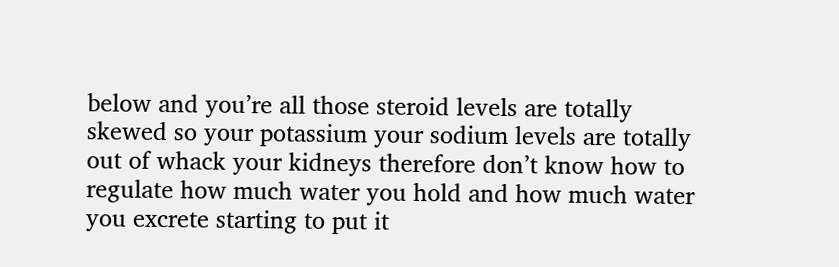below and you’re all those steroid levels are totally skewed so your potassium your sodium levels are totally out of whack your kidneys therefore don’t know how to regulate how much water you hold and how much water you excrete starting to put it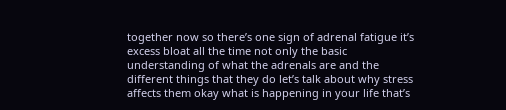together now so there’s one sign of adrenal fatigue it’s excess bloat all the time not only the basic understanding of what the adrenals are and the different things that they do let’s talk about why stress affects them okay what is happening in your life that’s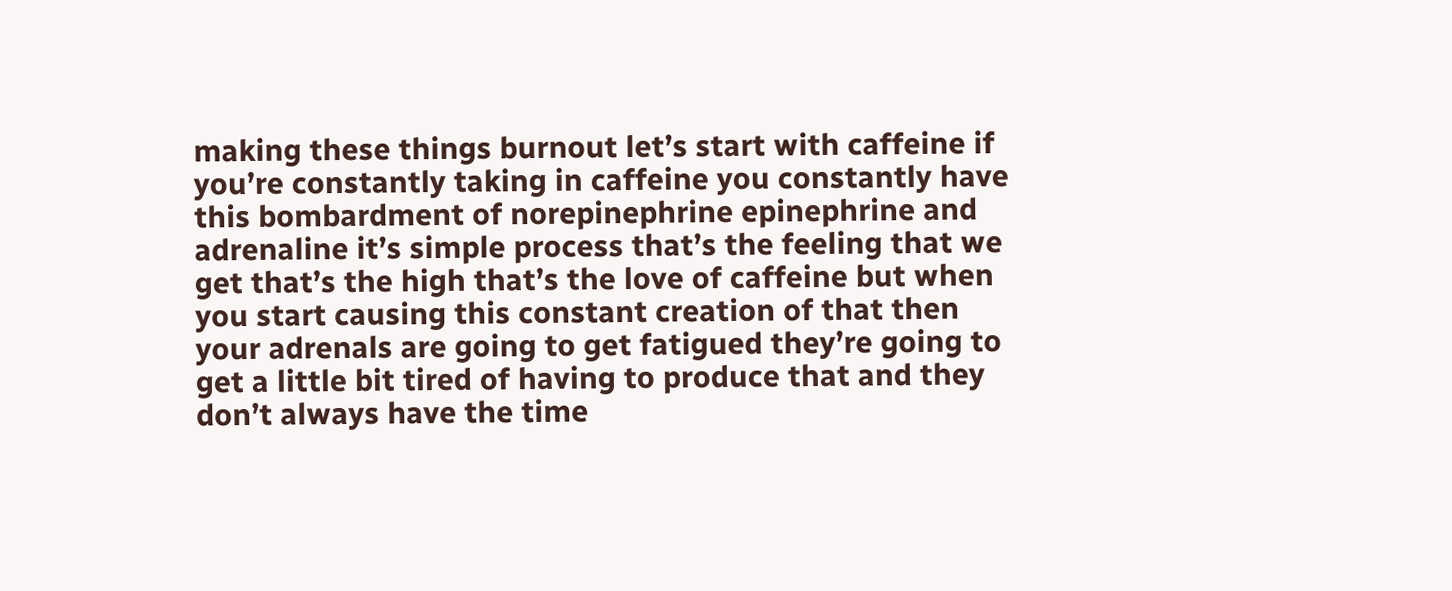making these things burnout let’s start with caffeine if you’re constantly taking in caffeine you constantly have this bombardment of norepinephrine epinephrine and adrenaline it’s simple process that’s the feeling that we get that’s the high that’s the love of caffeine but when you start causing this constant creation of that then your adrenals are going to get fatigued they’re going to get a little bit tired of having to produce that and they don’t always have the time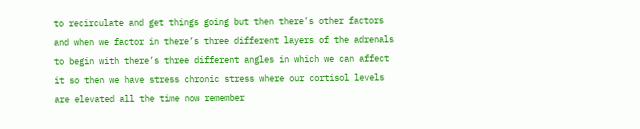to recirculate and get things going but then there’s other factors and when we factor in there’s three different layers of the adrenals to begin with there’s three different angles in which we can affect it so then we have stress chronic stress where our cortisol levels are elevated all the time now remember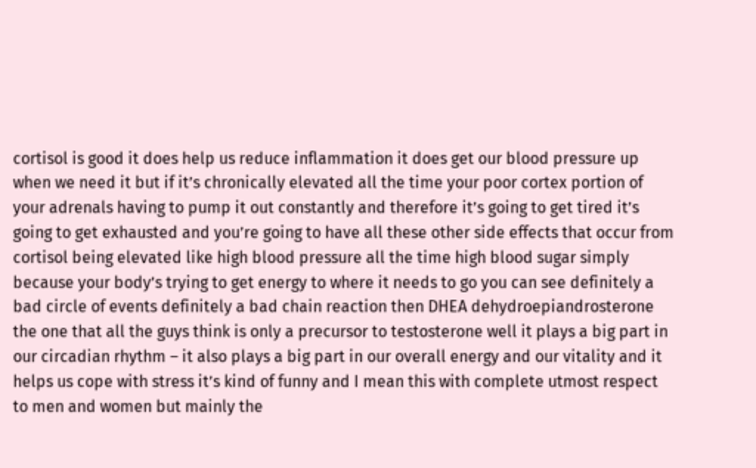cortisol is good it does help us reduce inflammation it does get our blood pressure up when we need it but if it’s chronically elevated all the time your poor cortex portion of your adrenals having to pump it out constantly and therefore it’s going to get tired it’s going to get exhausted and you’re going to have all these other side effects that occur from cortisol being elevated like high blood pressure all the time high blood sugar simply because your body’s trying to get energy to where it needs to go you can see definitely a bad circle of events definitely a bad chain reaction then DHEA dehydroepiandrosterone the one that all the guys think is only a precursor to testosterone well it plays a big part in our circadian rhythm – it also plays a big part in our overall energy and our vitality and it helps us cope with stress it’s kind of funny and I mean this with complete utmost respect to men and women but mainly the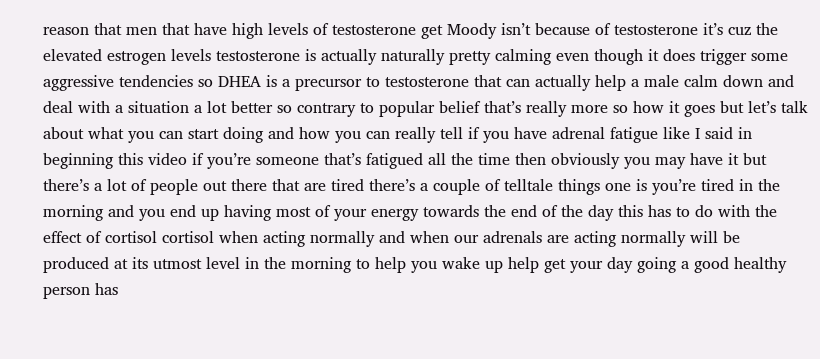reason that men that have high levels of testosterone get Moody isn’t because of testosterone it’s cuz the elevated estrogen levels testosterone is actually naturally pretty calming even though it does trigger some aggressive tendencies so DHEA is a precursor to testosterone that can actually help a male calm down and deal with a situation a lot better so contrary to popular belief that’s really more so how it goes but let’s talk about what you can start doing and how you can really tell if you have adrenal fatigue like I said in beginning this video if you’re someone that’s fatigued all the time then obviously you may have it but there’s a lot of people out there that are tired there’s a couple of telltale things one is you’re tired in the morning and you end up having most of your energy towards the end of the day this has to do with the effect of cortisol cortisol when acting normally and when our adrenals are acting normally will be produced at its utmost level in the morning to help you wake up help get your day going a good healthy person has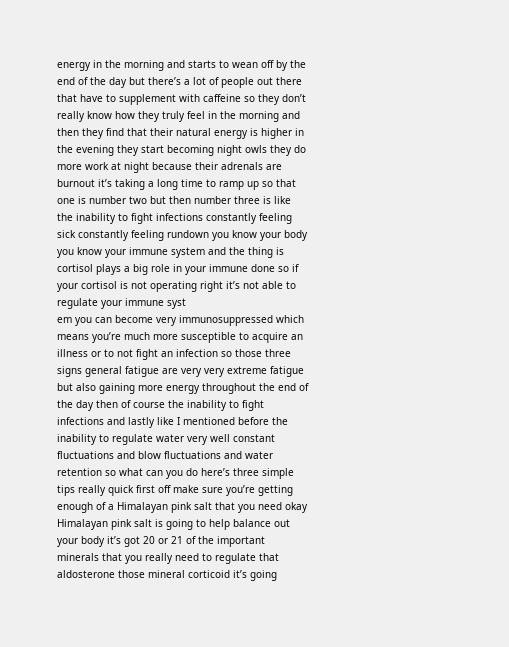energy in the morning and starts to wean off by the end of the day but there’s a lot of people out there that have to supplement with caffeine so they don’t really know how they truly feel in the morning and then they find that their natural energy is higher in the evening they start becoming night owls they do more work at night because their adrenals are burnout it’s taking a long time to ramp up so that one is number two but then number three is like the inability to fight infections constantly feeling sick constantly feeling rundown you know your body you know your immune system and the thing is cortisol plays a big role in your immune done so if your cortisol is not operating right it’s not able to regulate your immune syst
em you can become very immunosuppressed which means you’re much more susceptible to acquire an illness or to not fight an infection so those three signs general fatigue are very very extreme fatigue but also gaining more energy throughout the end of the day then of course the inability to fight infections and lastly like I mentioned before the inability to regulate water very well constant fluctuations and blow fluctuations and water retention so what can you do here’s three simple tips really quick first off make sure you’re getting enough of a Himalayan pink salt that you need okay Himalayan pink salt is going to help balance out your body it’s got 20 or 21 of the important minerals that you really need to regulate that aldosterone those mineral corticoid it’s going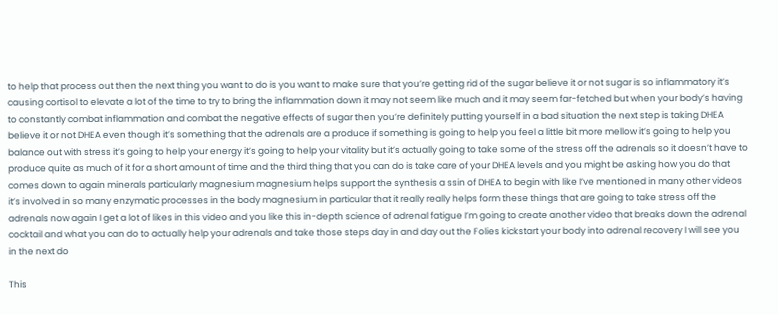to help that process out then the next thing you want to do is you want to make sure that you’re getting rid of the sugar believe it or not sugar is so inflammatory it’s causing cortisol to elevate a lot of the time to try to bring the inflammation down it may not seem like much and it may seem far-fetched but when your body’s having to constantly combat inflammation and combat the negative effects of sugar then you’re definitely putting yourself in a bad situation the next step is taking DHEA believe it or not DHEA even though it’s something that the adrenals are a produce if something is going to help you feel a little bit more mellow it’s going to help you balance out with stress it’s going to help your energy it’s going to help your vitality but it’s actually going to take some of the stress off the adrenals so it doesn’t have to produce quite as much of it for a short amount of time and the third thing that you can do is take care of your DHEA levels and you might be asking how you do that comes down to again minerals particularly magnesium magnesium helps support the synthesis a ssin of DHEA to begin with like I’ve mentioned in many other videos it’s involved in so many enzymatic processes in the body magnesium in particular that it really really helps form these things that are going to take stress off the adrenals now again I get a lot of likes in this video and you like this in-depth science of adrenal fatigue I’m going to create another video that breaks down the adrenal cocktail and what you can do to actually help your adrenals and take those steps day in and day out the Folies kickstart your body into adrenal recovery I will see you in the next do

This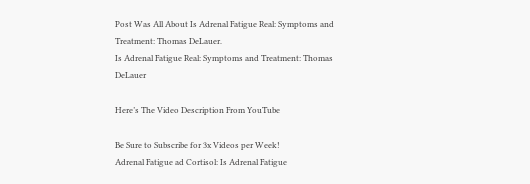Post Was All About Is Adrenal Fatigue Real: Symptoms and Treatment: Thomas DeLauer.
Is Adrenal Fatigue Real: Symptoms and Treatment: Thomas DeLauer

Here’s The Video Description From YouTube

Be Sure to Subscribe for 3x Videos per Week!
Adrenal Fatigue ad Cortisol: Is Adrenal Fatigue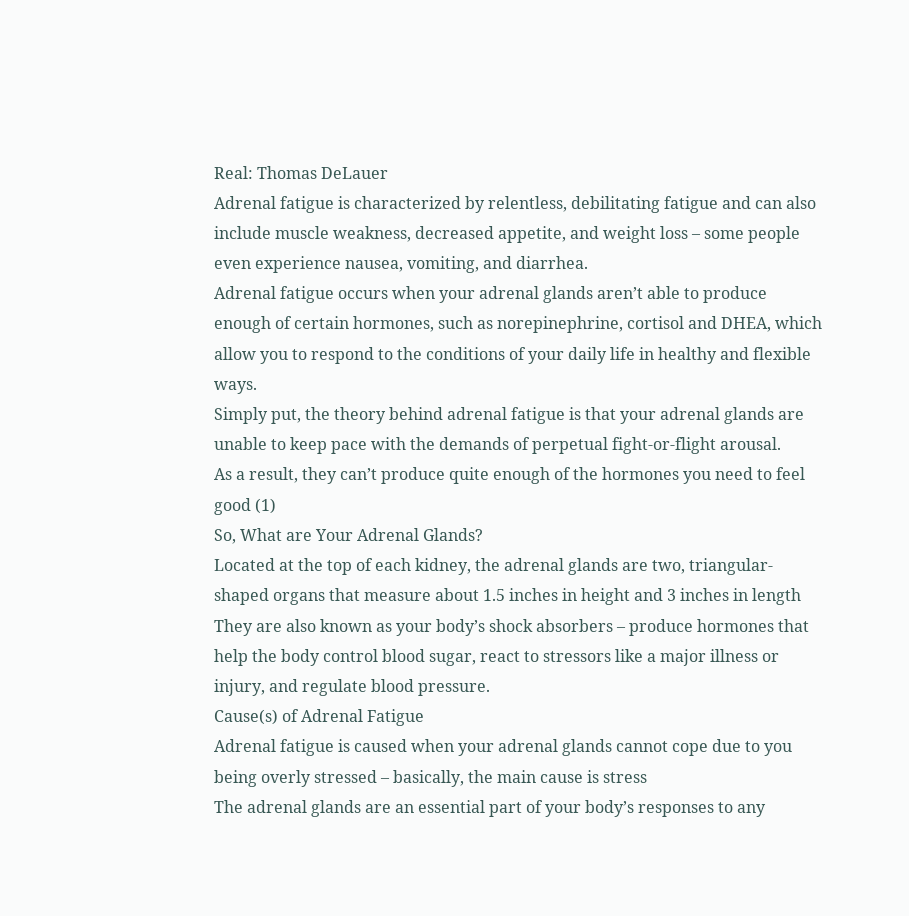Real: Thomas DeLauer
Adrenal fatigue is characterized by relentless, debilitating fatigue and can also include muscle weakness, decreased appetite, and weight loss – some people even experience nausea, vomiting, and diarrhea.
Adrenal fatigue occurs when your adrenal glands aren’t able to produce enough of certain hormones, such as norepinephrine, cortisol and DHEA, which allow you to respond to the conditions of your daily life in healthy and flexible ways.
Simply put, the theory behind adrenal fatigue is that your adrenal glands are unable to keep pace with the demands of perpetual fight-or-flight arousal.
As a result, they can’t produce quite enough of the hormones you need to feel good (1)
So, What are Your Adrenal Glands?
Located at the top of each kidney, the adrenal glands are two, triangular-shaped organs that measure about 1.5 inches in height and 3 inches in length
They are also known as your body’s shock absorbers – produce hormones that help the body control blood sugar, react to stressors like a major illness or injury, and regulate blood pressure.
Cause(s) of Adrenal Fatigue
Adrenal fatigue is caused when your adrenal glands cannot cope due to you being overly stressed – basically, the main cause is stress
The adrenal glands are an essential part of your body’s responses to any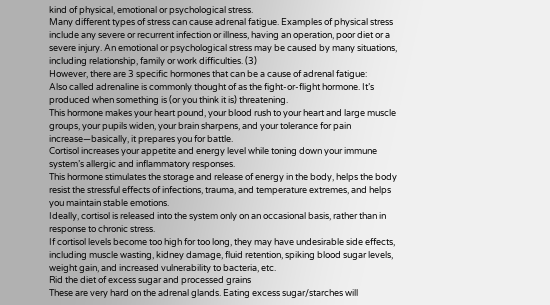kind of physical, emotional or psychological stress.
Many different types of stress can cause adrenal fatigue. Examples of physical stress include any severe or recurrent infection or illness, having an operation, poor diet or a severe injury. An emotional or psychological stress may be caused by many situations, including relationship, family or work difficulties. (3)
However, there are 3 specific hormones that can be a cause of adrenal fatigue:
Also called adrenaline is commonly thought of as the fight-or-flight hormone. It’s produced when something is (or you think it is) threatening.
This hormone makes your heart pound, your blood rush to your heart and large muscle groups, your pupils widen, your brain sharpens, and your tolerance for pain increase—basically, it prepares you for battle.
Cortisol increases your appetite and energy level while toning down your immune system’s allergic and inflammatory responses.
This hormone stimulates the storage and release of energy in the body, helps the body resist the stressful effects of infections, trauma, and temperature extremes, and helps you maintain stable emotions.
Ideally, cortisol is released into the system only on an occasional basis, rather than in response to chronic stress.
If cortisol levels become too high for too long, they may have undesirable side effects, including muscle wasting, kidney damage, fluid retention, spiking blood sugar levels, weight gain, and increased vulnerability to bacteria, etc.
Rid the diet of excess sugar and processed grains
These are very hard on the adrenal glands. Eating excess sugar/starches will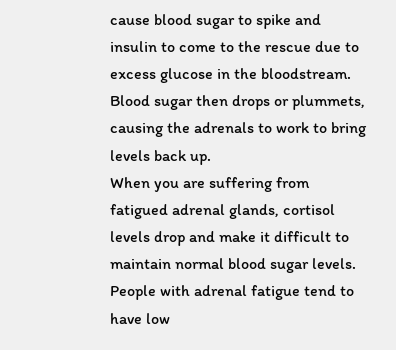cause blood sugar to spike and insulin to come to the rescue due to excess glucose in the bloodstream.
Blood sugar then drops or plummets, causing the adrenals to work to bring levels back up.
When you are suffering from fatigued adrenal glands, cortisol levels drop and make it difficult to maintain normal blood sugar levels. People with adrenal fatigue tend to have low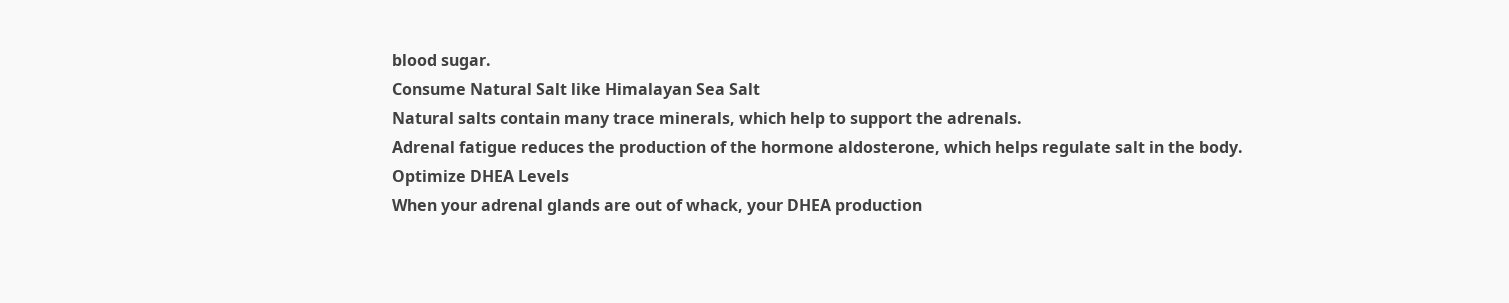blood sugar.
Consume Natural Salt like Himalayan Sea Salt
Natural salts contain many trace minerals, which help to support the adrenals.
Adrenal fatigue reduces the production of the hormone aldosterone, which helps regulate salt in the body.
Optimize DHEA Levels
When your adrenal glands are out of whack, your DHEA production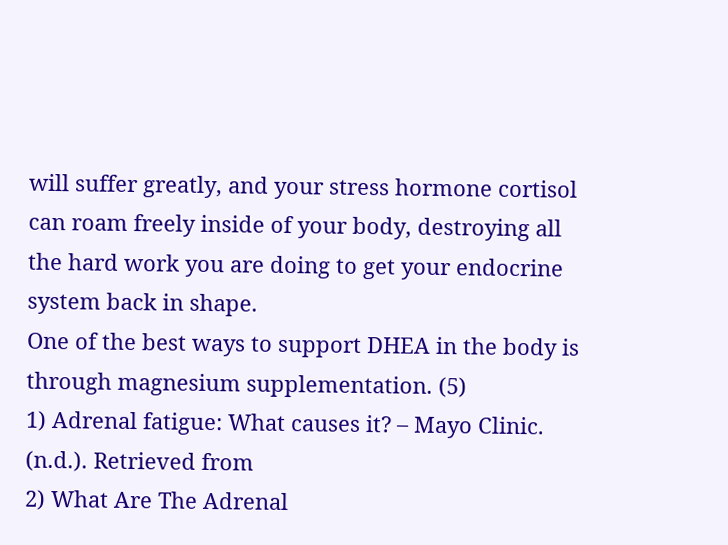will suffer greatly, and your stress hormone cortisol can roam freely inside of your body, destroying all the hard work you are doing to get your endocrine system back in shape.
One of the best ways to support DHEA in the body is through magnesium supplementation. (5)
1) Adrenal fatigue: What causes it? – Mayo Clinic. (n.d.). Retrieved from
2) What Are The Adrenal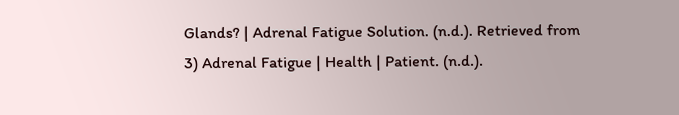Glands? | Adrenal Fatigue Solution. (n.d.). Retrieved from
3) Adrenal Fatigue | Health | Patient. (n.d.).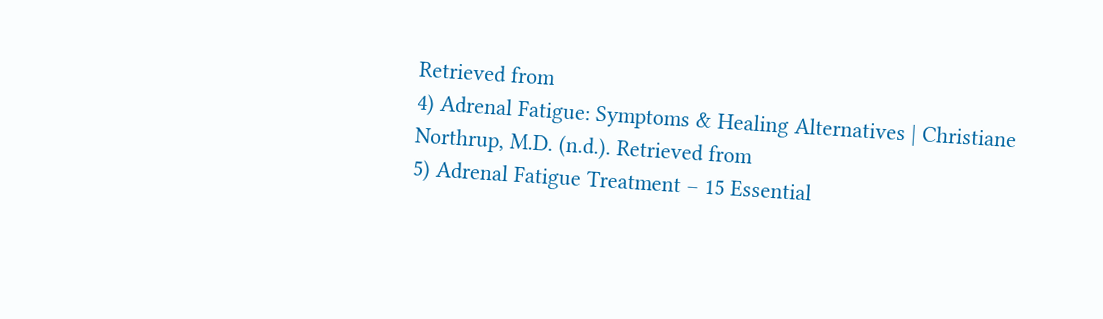Retrieved from
4) Adrenal Fatigue: Symptoms & Healing Alternatives | Christiane Northrup, M.D. (n.d.). Retrieved from
5) Adrenal Fatigue Treatment – 15 Essential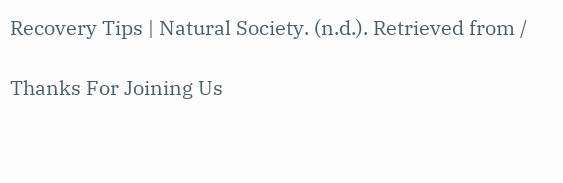Recovery Tips | Natural Society. (n.d.). Retrieved from /

Thanks For Joining Us